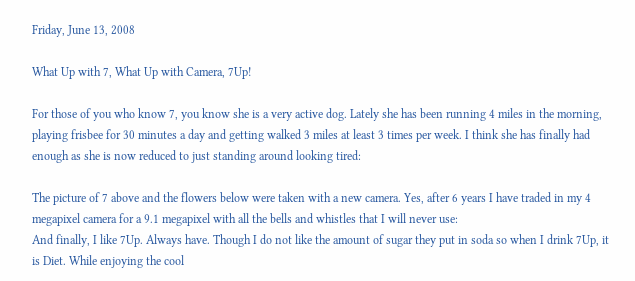Friday, June 13, 2008

What Up with 7, What Up with Camera, 7Up!

For those of you who know 7, you know she is a very active dog. Lately she has been running 4 miles in the morning, playing frisbee for 30 minutes a day and getting walked 3 miles at least 3 times per week. I think she has finally had enough as she is now reduced to just standing around looking tired:

The picture of 7 above and the flowers below were taken with a new camera. Yes, after 6 years I have traded in my 4 megapixel camera for a 9.1 megapixel with all the bells and whistles that I will never use:
And finally, I like 7Up. Always have. Though I do not like the amount of sugar they put in soda so when I drink 7Up, it is Diet. While enjoying the cool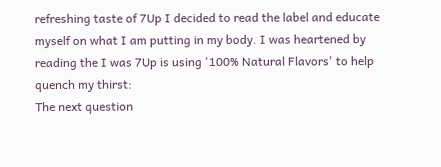refreshing taste of 7Up I decided to read the label and educate myself on what I am putting in my body. I was heartened by reading the I was 7Up is using '100% Natural Flavors' to help quench my thirst:
The next question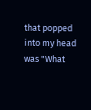that popped into my head was "What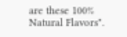are these 100% Natural Flavors".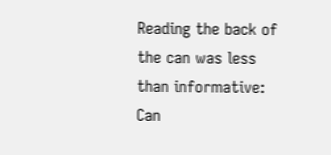Reading the back of the can was less than informative:
Can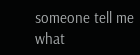someone tell me what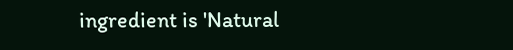ingredient is 'Natural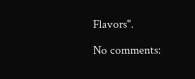Flavors".

No comments: